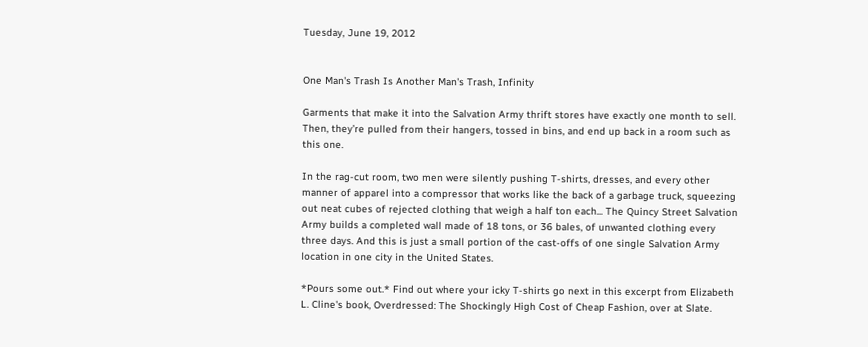Tuesday, June 19, 2012


One Man's Trash Is Another Man's Trash, Infinity

Garments that make it into the Salvation Army thrift stores have exactly one month to sell. Then, they’re pulled from their hangers, tossed in bins, and end up back in a room such as this one.

In the rag-cut room, two men were silently pushing T-shirts, dresses, and every other manner of apparel into a compressor that works like the back of a garbage truck, squeezing out neat cubes of rejected clothing that weigh a half ton each... The Quincy Street Salvation Army builds a completed wall made of 18 tons, or 36 bales, of unwanted clothing every three days. And this is just a small portion of the cast-offs of one single Salvation Army location in one city in the United States.

*Pours some out.* Find out where your icky T-shirts go next in this excerpt from Elizabeth L. Cline's book, Overdressed: The Shockingly High Cost of Cheap Fashion, over at Slate.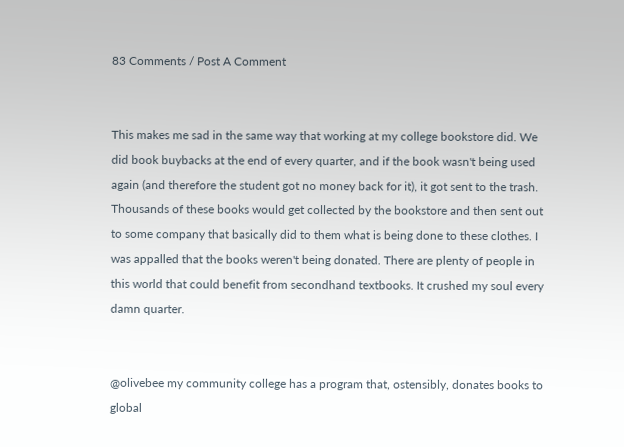83 Comments / Post A Comment


This makes me sad in the same way that working at my college bookstore did. We did book buybacks at the end of every quarter, and if the book wasn't being used again (and therefore the student got no money back for it), it got sent to the trash. Thousands of these books would get collected by the bookstore and then sent out to some company that basically did to them what is being done to these clothes. I was appalled that the books weren't being donated. There are plenty of people in this world that could benefit from secondhand textbooks. It crushed my soul every damn quarter.


@olivebee my community college has a program that, ostensibly, donates books to global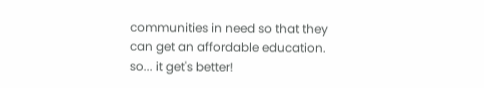communities in need so that they can get an affordable education. so... it get's better!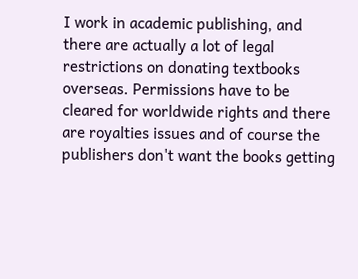I work in academic publishing, and there are actually a lot of legal restrictions on donating textbooks overseas. Permissions have to be cleared for worldwide rights and there are royalties issues and of course the publishers don't want the books getting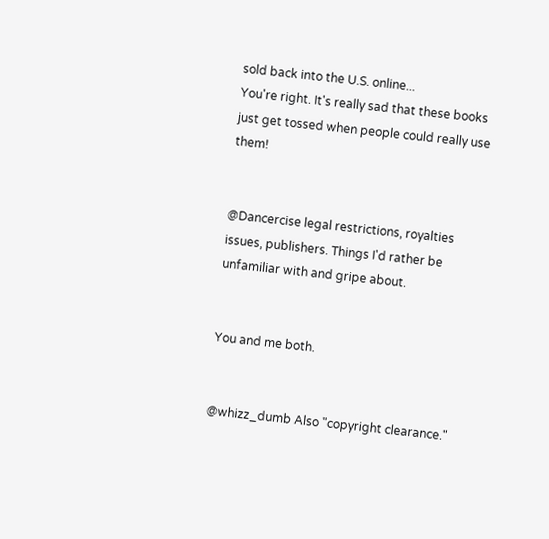sold back into the U.S. online...
You're right. It's really sad that these books just get tossed when people could really use them!


@Dancercise legal restrictions, royalties issues, publishers. Things I'd rather be unfamiliar with and gripe about.


You and me both.


@whizz_dumb Also "copyright clearance."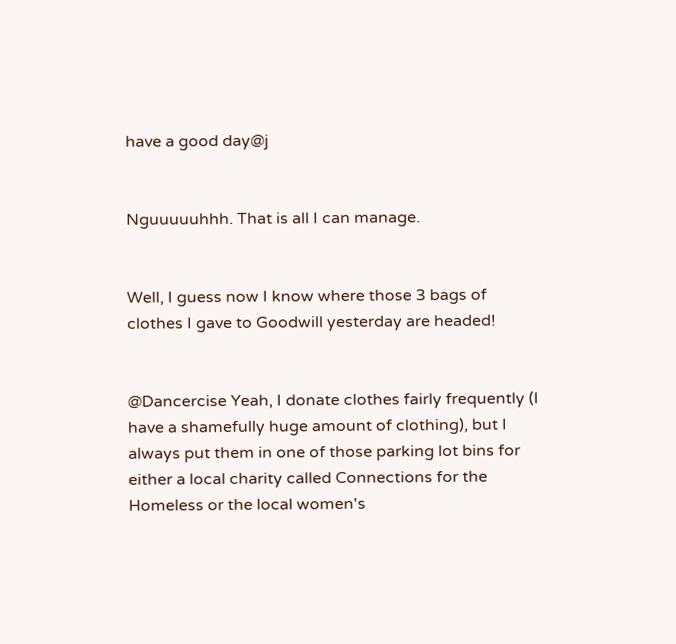have a good day@j


Nguuuuuhhh. That is all I can manage.


Well, I guess now I know where those 3 bags of clothes I gave to Goodwill yesterday are headed!


@Dancercise Yeah, I donate clothes fairly frequently (I have a shamefully huge amount of clothing), but I always put them in one of those parking lot bins for either a local charity called Connections for the Homeless or the local women's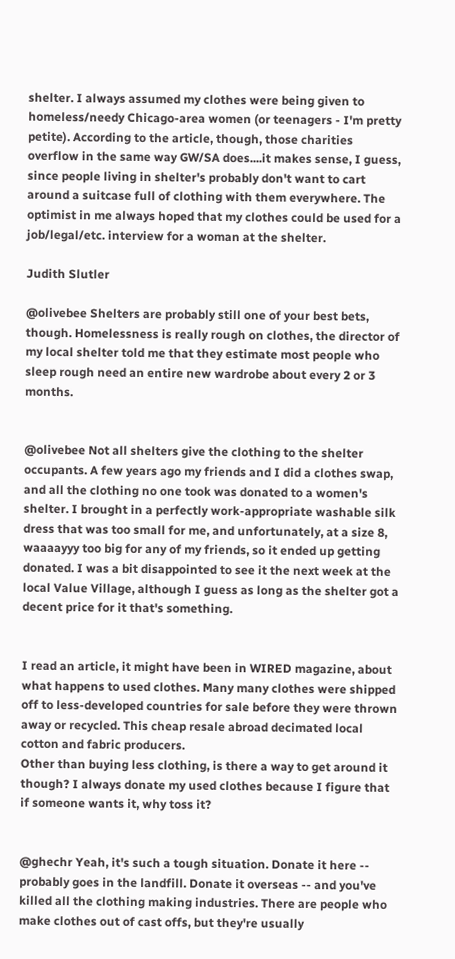shelter. I always assumed my clothes were being given to homeless/needy Chicago-area women (or teenagers - I'm pretty petite). According to the article, though, those charities overflow in the same way GW/SA does....it makes sense, I guess, since people living in shelter's probably don't want to cart around a suitcase full of clothing with them everywhere. The optimist in me always hoped that my clothes could be used for a job/legal/etc. interview for a woman at the shelter.

Judith Slutler

@olivebee Shelters are probably still one of your best bets, though. Homelessness is really rough on clothes, the director of my local shelter told me that they estimate most people who sleep rough need an entire new wardrobe about every 2 or 3 months.


@olivebee Not all shelters give the clothing to the shelter occupants. A few years ago my friends and I did a clothes swap, and all the clothing no one took was donated to a women's shelter. I brought in a perfectly work-appropriate washable silk dress that was too small for me, and unfortunately, at a size 8, waaaayyy too big for any of my friends, so it ended up getting donated. I was a bit disappointed to see it the next week at the local Value Village, although I guess as long as the shelter got a decent price for it that's something.


I read an article, it might have been in WIRED magazine, about what happens to used clothes. Many many clothes were shipped off to less-developed countries for sale before they were thrown away or recycled. This cheap resale abroad decimated local cotton and fabric producers.
Other than buying less clothing, is there a way to get around it though? I always donate my used clothes because I figure that if someone wants it, why toss it?


@ghechr Yeah, it's such a tough situation. Donate it here -- probably goes in the landfill. Donate it overseas -- and you've killed all the clothing making industries. There are people who make clothes out of cast offs, but they're usually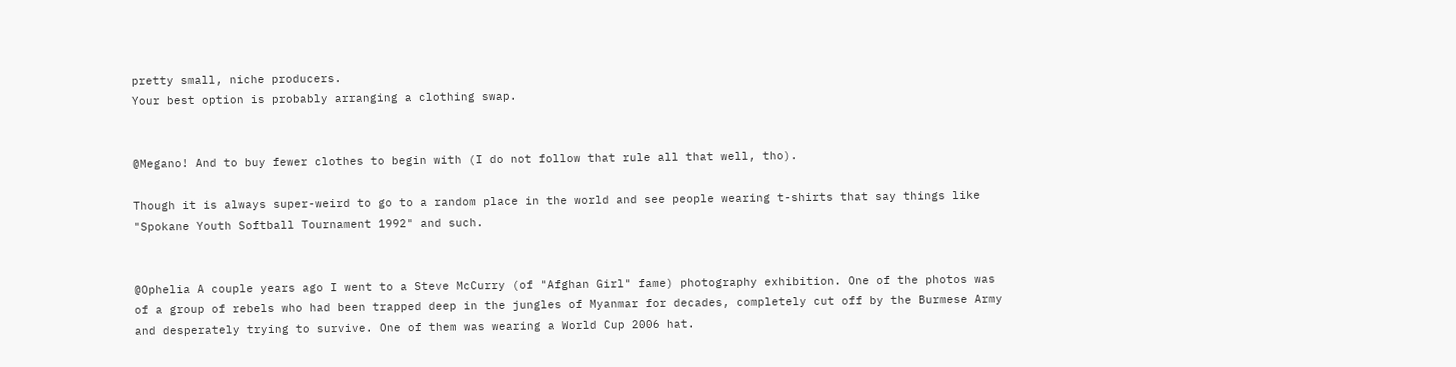pretty small, niche producers.
Your best option is probably arranging a clothing swap.


@Megano! And to buy fewer clothes to begin with (I do not follow that rule all that well, tho).

Though it is always super-weird to go to a random place in the world and see people wearing t-shirts that say things like "Spokane Youth Softball Tournament 1992" and such.


@Ophelia A couple years ago I went to a Steve McCurry (of "Afghan Girl" fame) photography exhibition. One of the photos was of a group of rebels who had been trapped deep in the jungles of Myanmar for decades, completely cut off by the Burmese Army and desperately trying to survive. One of them was wearing a World Cup 2006 hat.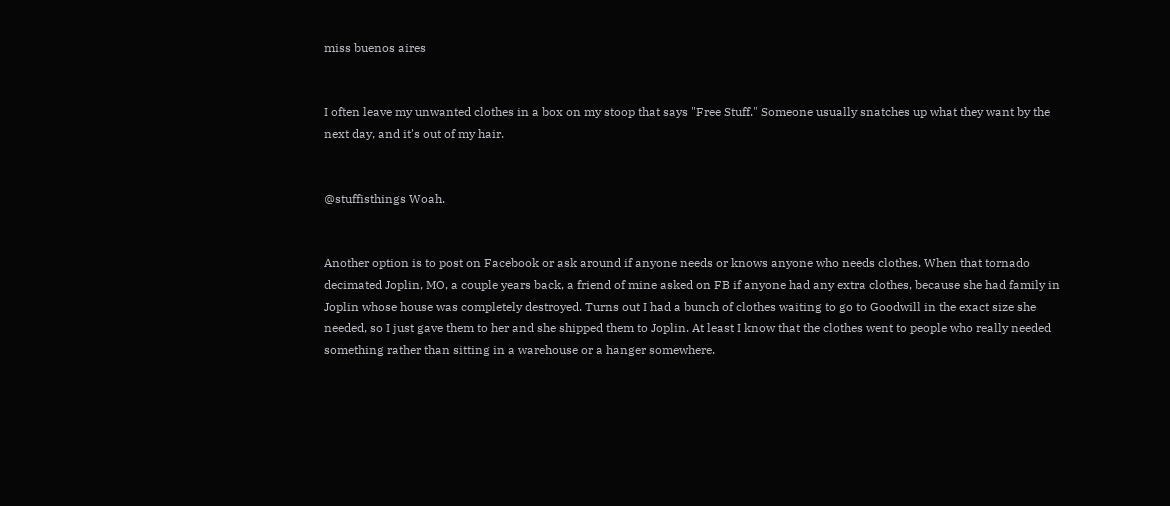miss buenos aires


I often leave my unwanted clothes in a box on my stoop that says "Free Stuff." Someone usually snatches up what they want by the next day, and it's out of my hair.


@stuffisthings Woah.


Another option is to post on Facebook or ask around if anyone needs or knows anyone who needs clothes. When that tornado decimated Joplin, MO, a couple years back, a friend of mine asked on FB if anyone had any extra clothes, because she had family in Joplin whose house was completely destroyed. Turns out I had a bunch of clothes waiting to go to Goodwill in the exact size she needed, so I just gave them to her and she shipped them to Joplin. At least I know that the clothes went to people who really needed something rather than sitting in a warehouse or a hanger somewhere.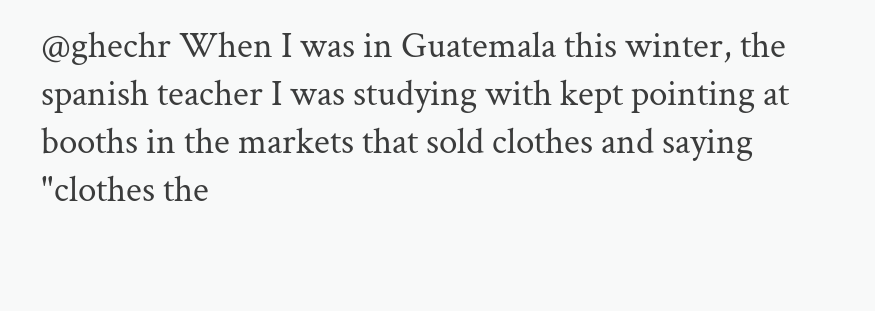@ghechr When I was in Guatemala this winter, the spanish teacher I was studying with kept pointing at booths in the markets that sold clothes and saying "clothes the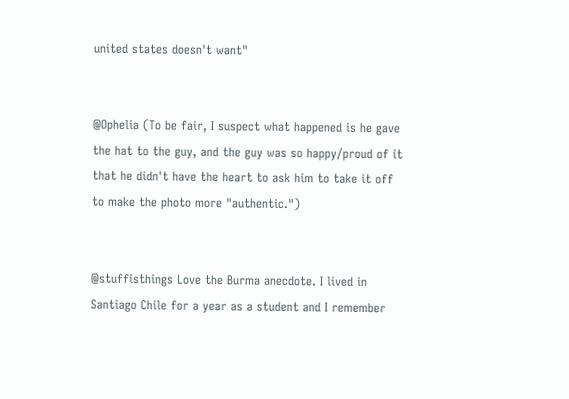united states doesn't want"


@Ophelia (To be fair, I suspect what happened is he gave the hat to the guy, and the guy was so happy/proud of it that he didn't have the heart to ask him to take it off to make the photo more "authentic.")


@stuffisthings Love the Burma anecdote. I lived in Santiago Chile for a year as a student and I remember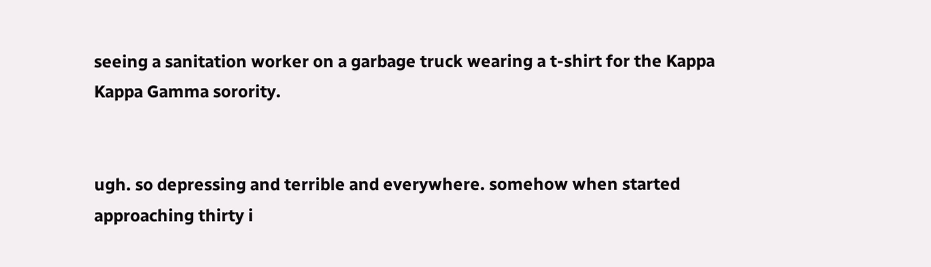seeing a sanitation worker on a garbage truck wearing a t-shirt for the Kappa Kappa Gamma sorority.


ugh. so depressing and terrible and everywhere. somehow when started approaching thirty i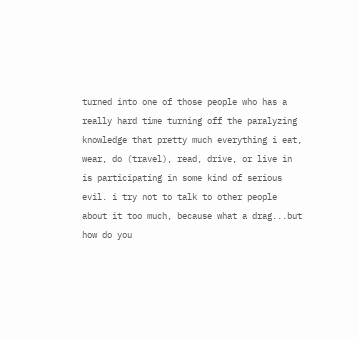turned into one of those people who has a really hard time turning off the paralyzing knowledge that pretty much everything i eat, wear, do (travel), read, drive, or live in is participating in some kind of serious evil. i try not to talk to other people about it too much, because what a drag...but how do you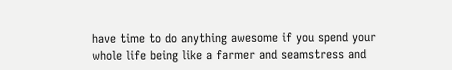have time to do anything awesome if you spend your whole life being like a farmer and seamstress and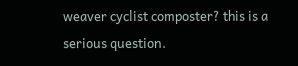weaver cyclist composter? this is a serious question.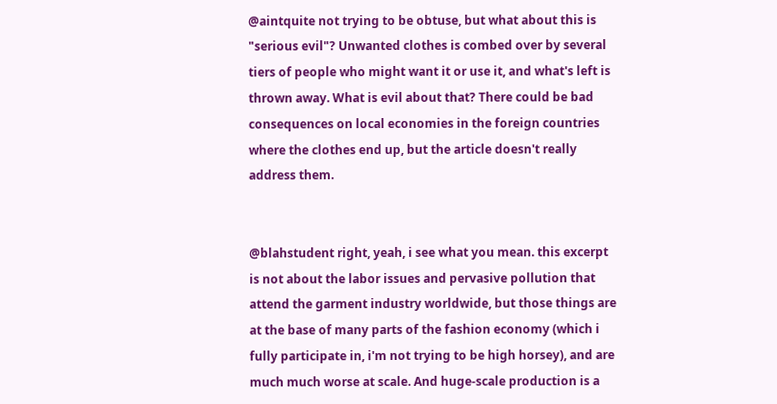@aintquite not trying to be obtuse, but what about this is "serious evil"? Unwanted clothes is combed over by several tiers of people who might want it or use it, and what's left is thrown away. What is evil about that? There could be bad consequences on local economies in the foreign countries where the clothes end up, but the article doesn't really address them.


@blahstudent right, yeah, i see what you mean. this excerpt is not about the labor issues and pervasive pollution that attend the garment industry worldwide, but those things are at the base of many parts of the fashion economy (which i fully participate in, i'm not trying to be high horsey), and are much much worse at scale. And huge-scale production is a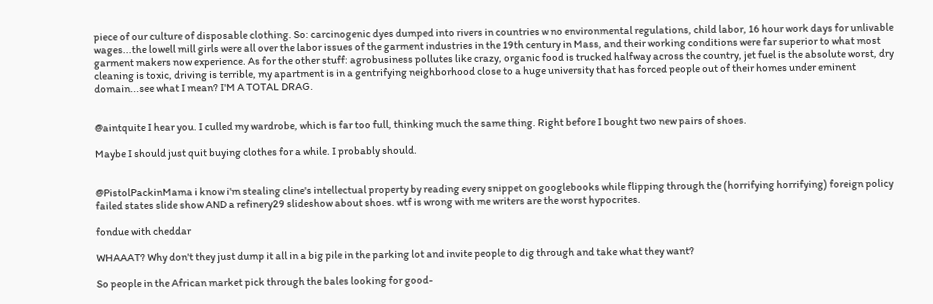piece of our culture of disposable clothing. So: carcinogenic dyes dumped into rivers in countries w no environmental regulations, child labor, 16 hour work days for unlivable wages...the lowell mill girls were all over the labor issues of the garment industries in the 19th century in Mass, and their working conditions were far superior to what most garment makers now experience. As for the other stuff: agrobusiness pollutes like crazy, organic food is trucked halfway across the country, jet fuel is the absolute worst, dry cleaning is toxic, driving is terrible, my apartment is in a gentrifying neighborhood close to a huge university that has forced people out of their homes under eminent domain...see what I mean? I'M A TOTAL DRAG.


@aintquite I hear you. I culled my wardrobe, which is far too full, thinking much the same thing. Right before I bought two new pairs of shoes.

Maybe I should just quit buying clothes for a while. I probably should.


@PistolPackinMama i know i'm stealing cline's intellectual property by reading every snippet on googlebooks while flipping through the (horrifying horrifying) foreign policy failed states slide show AND a refinery29 slideshow about shoes. wtf is wrong with me writers are the worst hypocrites.

fondue with cheddar

WHAAAT? Why don't they just dump it all in a big pile in the parking lot and invite people to dig through and take what they want?

So people in the African market pick through the bales looking for good-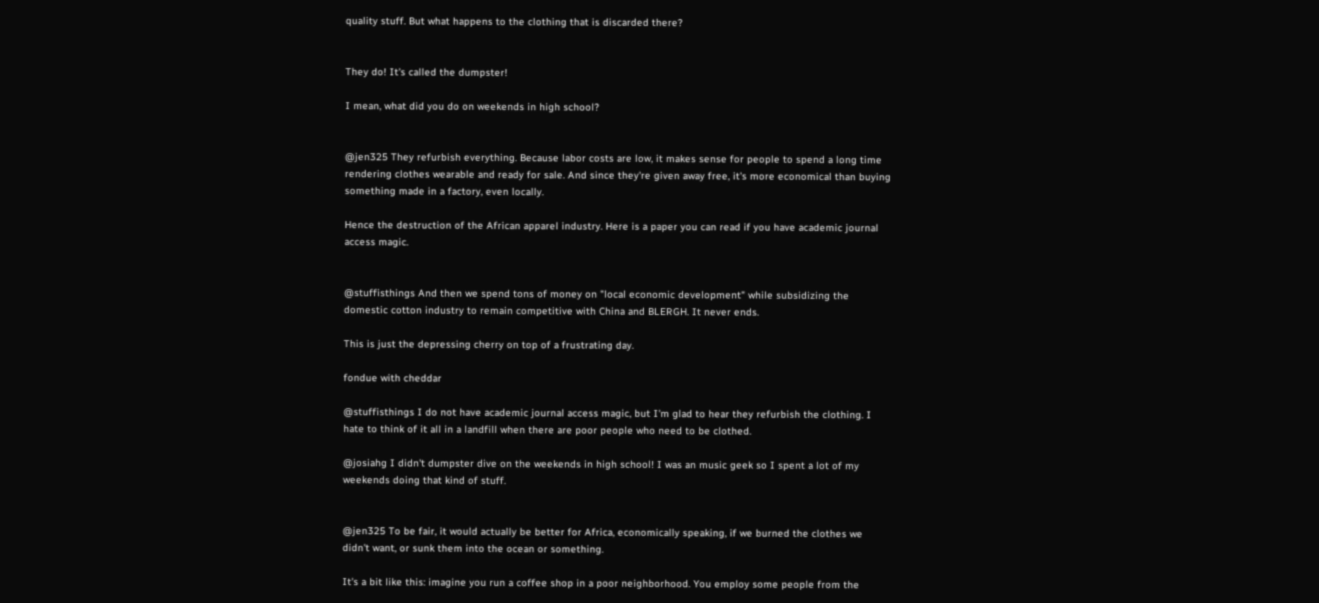quality stuff. But what happens to the clothing that is discarded there?


They do! It's called the dumpster!

I mean, what did you do on weekends in high school?


@jen325 They refurbish everything. Because labor costs are low, it makes sense for people to spend a long time rendering clothes wearable and ready for sale. And since they're given away free, it's more economical than buying something made in a factory, even locally.

Hence the destruction of the African apparel industry. Here is a paper you can read if you have academic journal access magic.


@stuffisthings And then we spend tons of money on "local economic development" while subsidizing the domestic cotton industry to remain competitive with China and BLERGH. It never ends.

This is just the depressing cherry on top of a frustrating day.

fondue with cheddar

@stuffisthings I do not have academic journal access magic, but I'm glad to hear they refurbish the clothing. I hate to think of it all in a landfill when there are poor people who need to be clothed.

@josiahg I didn't dumpster dive on the weekends in high school! I was an music geek so I spent a lot of my weekends doing that kind of stuff.


@jen325 To be fair, it would actually be better for Africa, economically speaking, if we burned the clothes we didn't want, or sunk them into the ocean or something.

It's a bit like this: imagine you run a coffee shop in a poor neighborhood. You employ some people from the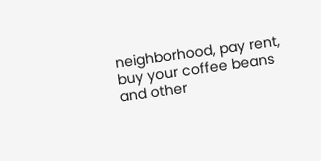neighborhood, pay rent, buy your coffee beans and other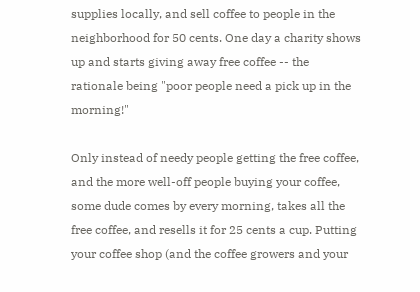supplies locally, and sell coffee to people in the neighborhood for 50 cents. One day a charity shows up and starts giving away free coffee -- the rationale being "poor people need a pick up in the morning!"

Only instead of needy people getting the free coffee, and the more well-off people buying your coffee, some dude comes by every morning, takes all the free coffee, and resells it for 25 cents a cup. Putting your coffee shop (and the coffee growers and your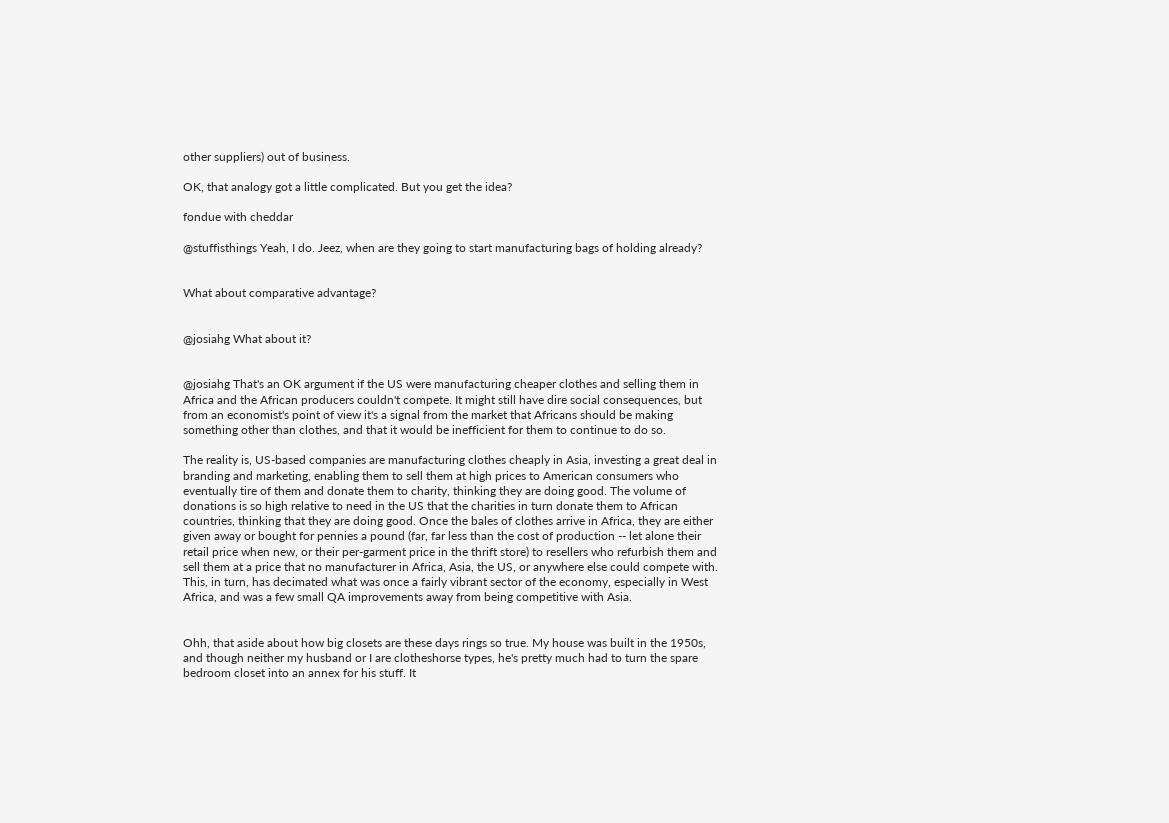other suppliers) out of business.

OK, that analogy got a little complicated. But you get the idea?

fondue with cheddar

@stuffisthings Yeah, I do. Jeez, when are they going to start manufacturing bags of holding already?


What about comparative advantage?


@josiahg What about it?


@josiahg That's an OK argument if the US were manufacturing cheaper clothes and selling them in Africa and the African producers couldn't compete. It might still have dire social consequences, but from an economist's point of view it's a signal from the market that Africans should be making something other than clothes, and that it would be inefficient for them to continue to do so.

The reality is, US-based companies are manufacturing clothes cheaply in Asia, investing a great deal in branding and marketing, enabling them to sell them at high prices to American consumers who eventually tire of them and donate them to charity, thinking they are doing good. The volume of donations is so high relative to need in the US that the charities in turn donate them to African countries, thinking that they are doing good. Once the bales of clothes arrive in Africa, they are either given away or bought for pennies a pound (far, far less than the cost of production -- let alone their retail price when new, or their per-garment price in the thrift store) to resellers who refurbish them and sell them at a price that no manufacturer in Africa, Asia, the US, or anywhere else could compete with. This, in turn, has decimated what was once a fairly vibrant sector of the economy, especially in West Africa, and was a few small QA improvements away from being competitive with Asia.


Ohh, that aside about how big closets are these days rings so true. My house was built in the 1950s, and though neither my husband or I are clotheshorse types, he's pretty much had to turn the spare bedroom closet into an annex for his stuff. It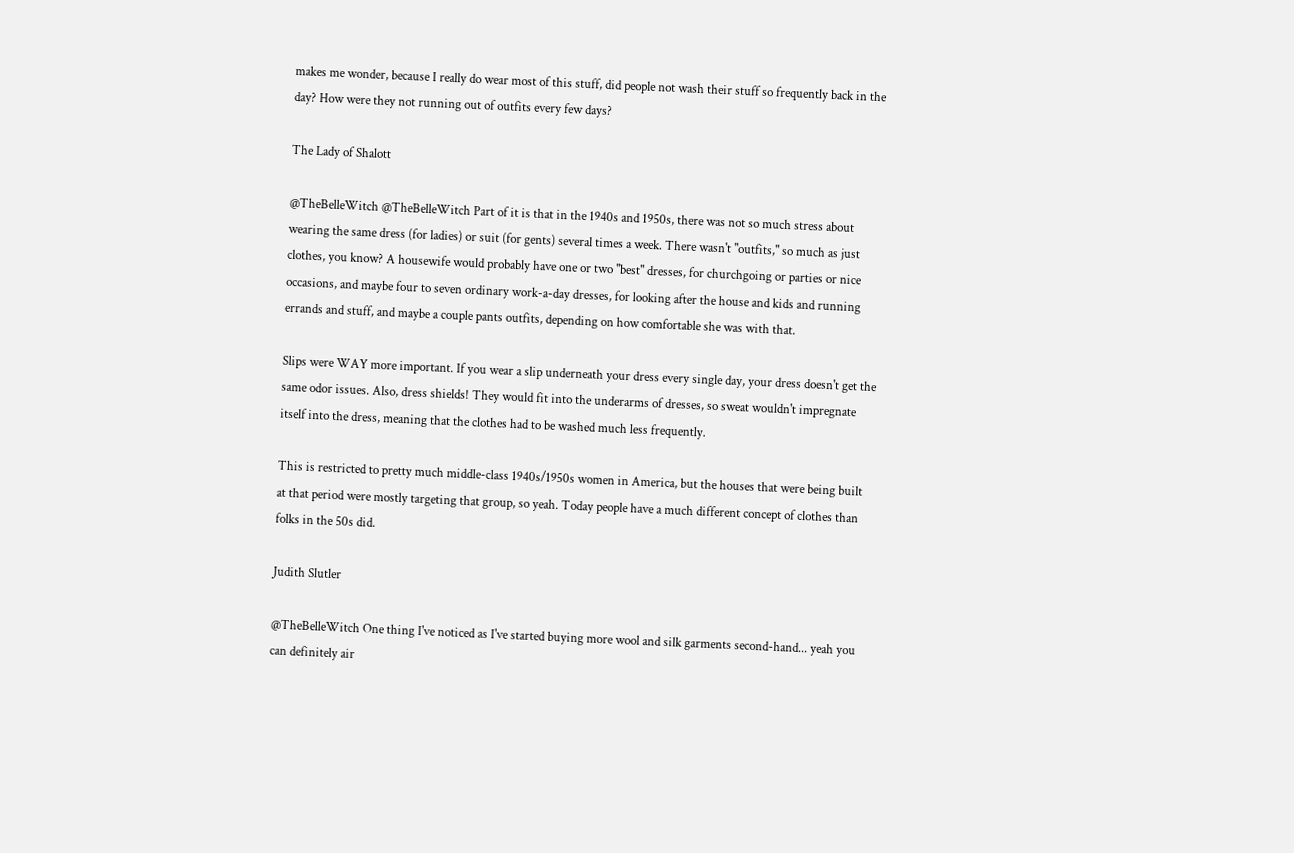makes me wonder, because I really do wear most of this stuff, did people not wash their stuff so frequently back in the day? How were they not running out of outfits every few days?

The Lady of Shalott

@TheBelleWitch @TheBelleWitch Part of it is that in the 1940s and 1950s, there was not so much stress about wearing the same dress (for ladies) or suit (for gents) several times a week. There wasn't "outfits," so much as just clothes, you know? A housewife would probably have one or two "best" dresses, for churchgoing or parties or nice occasions, and maybe four to seven ordinary work-a-day dresses, for looking after the house and kids and running errands and stuff, and maybe a couple pants outfits, depending on how comfortable she was with that.

Slips were WAY more important. If you wear a slip underneath your dress every single day, your dress doesn't get the same odor issues. Also, dress shields! They would fit into the underarms of dresses, so sweat wouldn't impregnate itself into the dress, meaning that the clothes had to be washed much less frequently.

This is restricted to pretty much middle-class 1940s/1950s women in America, but the houses that were being built at that period were mostly targeting that group, so yeah. Today people have a much different concept of clothes than folks in the 50s did.

Judith Slutler

@TheBelleWitch One thing I've noticed as I've started buying more wool and silk garments second-hand... yeah you can definitely air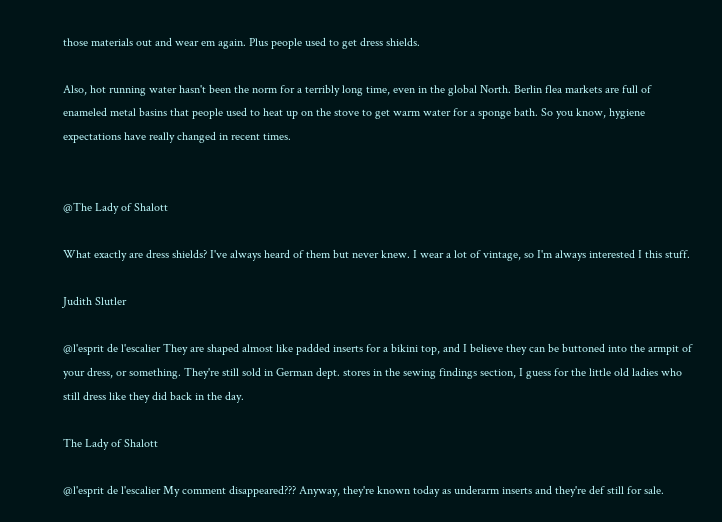those materials out and wear em again. Plus people used to get dress shields.

Also, hot running water hasn't been the norm for a terribly long time, even in the global North. Berlin flea markets are full of enameled metal basins that people used to heat up on the stove to get warm water for a sponge bath. So you know, hygiene expectations have really changed in recent times.


@The Lady of Shalott

What exactly are dress shields? I've always heard of them but never knew. I wear a lot of vintage, so I'm always interested I this stuff.

Judith Slutler

@l'esprit de l'escalier They are shaped almost like padded inserts for a bikini top, and I believe they can be buttoned into the armpit of your dress, or something. They're still sold in German dept. stores in the sewing findings section, I guess for the little old ladies who still dress like they did back in the day.

The Lady of Shalott

@l'esprit de l'escalier My comment disappeared??? Anyway, they're known today as underarm inserts and they're def still for sale.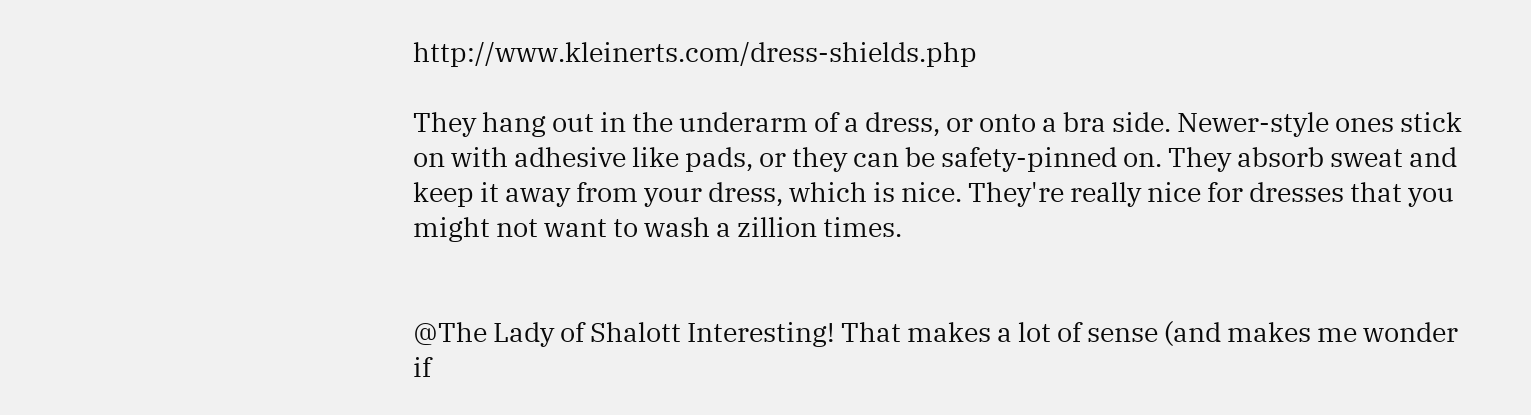http://www.kleinerts.com/dress-shields.php

They hang out in the underarm of a dress, or onto a bra side. Newer-style ones stick on with adhesive like pads, or they can be safety-pinned on. They absorb sweat and keep it away from your dress, which is nice. They're really nice for dresses that you might not want to wash a zillion times.


@The Lady of Shalott Interesting! That makes a lot of sense (and makes me wonder if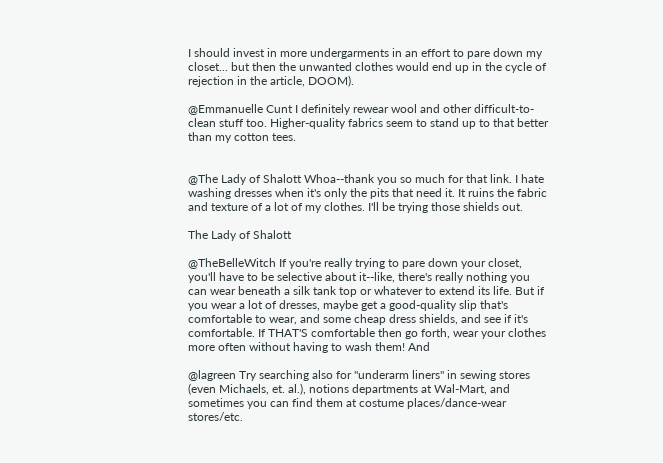I should invest in more undergarments in an effort to pare down my closet... but then the unwanted clothes would end up in the cycle of rejection in the article, DOOM).

@Emmanuelle Cunt I definitely rewear wool and other difficult-to-clean stuff too. Higher-quality fabrics seem to stand up to that better than my cotton tees.


@The Lady of Shalott Whoa--thank you so much for that link. I hate washing dresses when it's only the pits that need it. It ruins the fabric and texture of a lot of my clothes. I'll be trying those shields out.

The Lady of Shalott

@TheBelleWitch If you're really trying to pare down your closet, you'll have to be selective about it--like, there's really nothing you can wear beneath a silk tank top or whatever to extend its life. But if you wear a lot of dresses, maybe get a good-quality slip that's comfortable to wear, and some cheap dress shields, and see if it's comfortable. If THAT'S comfortable then go forth, wear your clothes more often without having to wash them! And

@lagreen Try searching also for "underarm liners" in sewing stores (even Michaels, et. al.), notions departments at Wal-Mart, and sometimes you can find them at costume places/dance-wear stores/etc.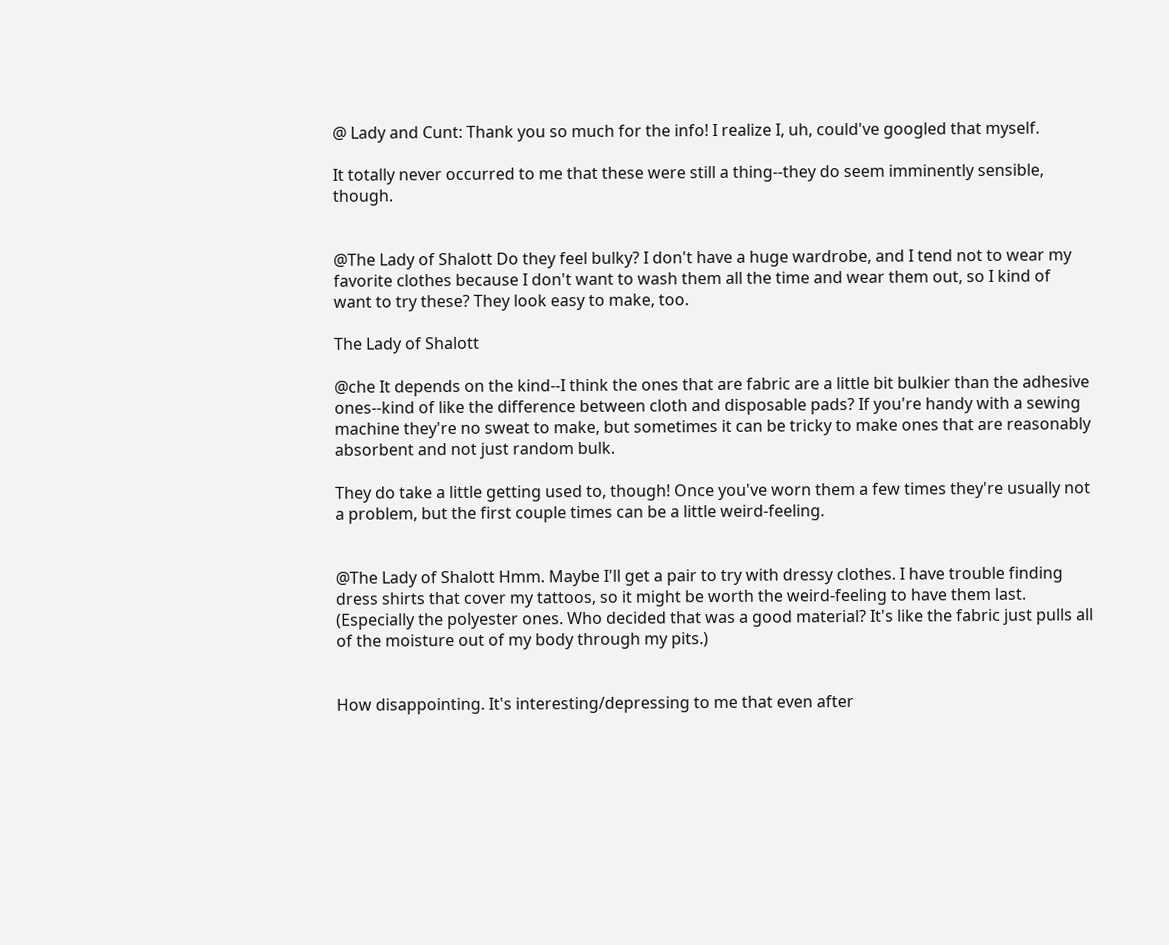@ Lady and Cunt: Thank you so much for the info! I realize I, uh, could've googled that myself.

It totally never occurred to me that these were still a thing--they do seem imminently sensible, though.


@The Lady of Shalott Do they feel bulky? I don't have a huge wardrobe, and I tend not to wear my favorite clothes because I don't want to wash them all the time and wear them out, so I kind of want to try these? They look easy to make, too.

The Lady of Shalott

@che It depends on the kind--I think the ones that are fabric are a little bit bulkier than the adhesive ones--kind of like the difference between cloth and disposable pads? If you're handy with a sewing machine they're no sweat to make, but sometimes it can be tricky to make ones that are reasonably absorbent and not just random bulk.

They do take a little getting used to, though! Once you've worn them a few times they're usually not a problem, but the first couple times can be a little weird-feeling.


@The Lady of Shalott Hmm. Maybe I'll get a pair to try with dressy clothes. I have trouble finding dress shirts that cover my tattoos, so it might be worth the weird-feeling to have them last. (Especially the polyester ones. Who decided that was a good material? It's like the fabric just pulls all of the moisture out of my body through my pits.)


How disappointing. It's interesting/depressing to me that even after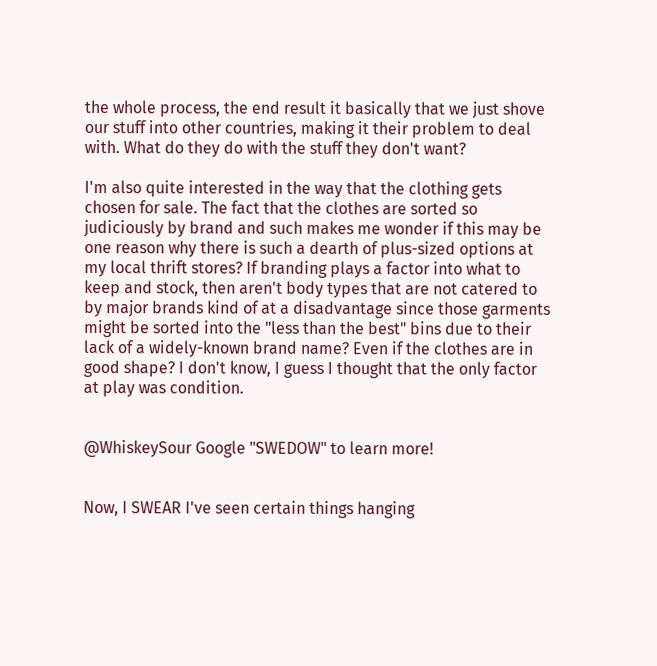the whole process, the end result it basically that we just shove our stuff into other countries, making it their problem to deal with. What do they do with the stuff they don't want?

I'm also quite interested in the way that the clothing gets chosen for sale. The fact that the clothes are sorted so judiciously by brand and such makes me wonder if this may be one reason why there is such a dearth of plus-sized options at my local thrift stores? If branding plays a factor into what to keep and stock, then aren't body types that are not catered to by major brands kind of at a disadvantage since those garments might be sorted into the "less than the best" bins due to their lack of a widely-known brand name? Even if the clothes are in good shape? I don't know, I guess I thought that the only factor at play was condition.


@WhiskeySour Google "SWEDOW" to learn more!


Now, I SWEAR I've seen certain things hanging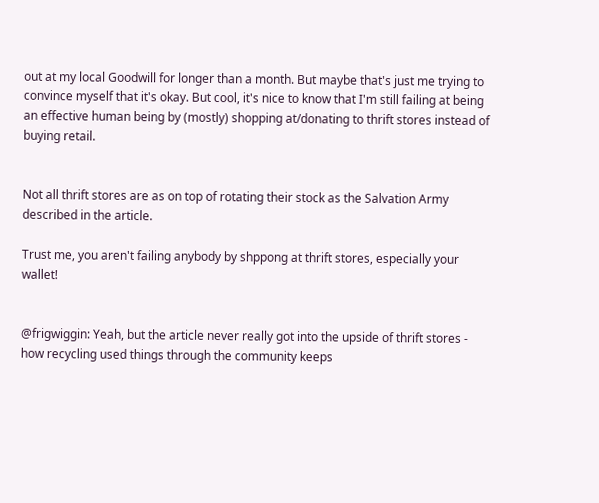out at my local Goodwill for longer than a month. But maybe that's just me trying to convince myself that it's okay. But cool, it's nice to know that I'm still failing at being an effective human being by (mostly) shopping at/donating to thrift stores instead of buying retail.


Not all thrift stores are as on top of rotating their stock as the Salvation Army described in the article.

Trust me, you aren't failing anybody by shppong at thrift stores, especially your wallet!


@frigwiggin: Yeah, but the article never really got into the upside of thrift stores - how recycling used things through the community keeps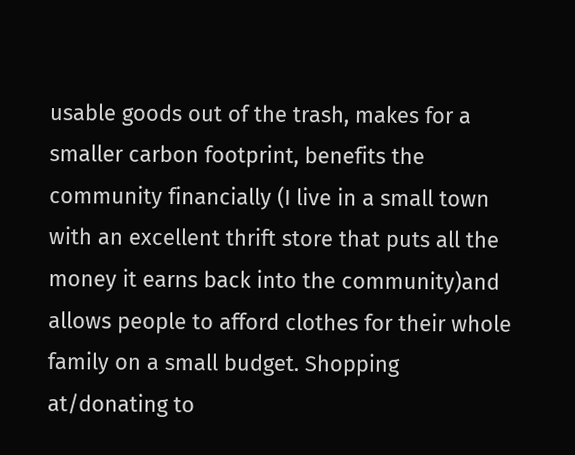usable goods out of the trash, makes for a smaller carbon footprint, benefits the community financially (I live in a small town with an excellent thrift store that puts all the money it earns back into the community)and allows people to afford clothes for their whole family on a small budget. Shopping at/donating to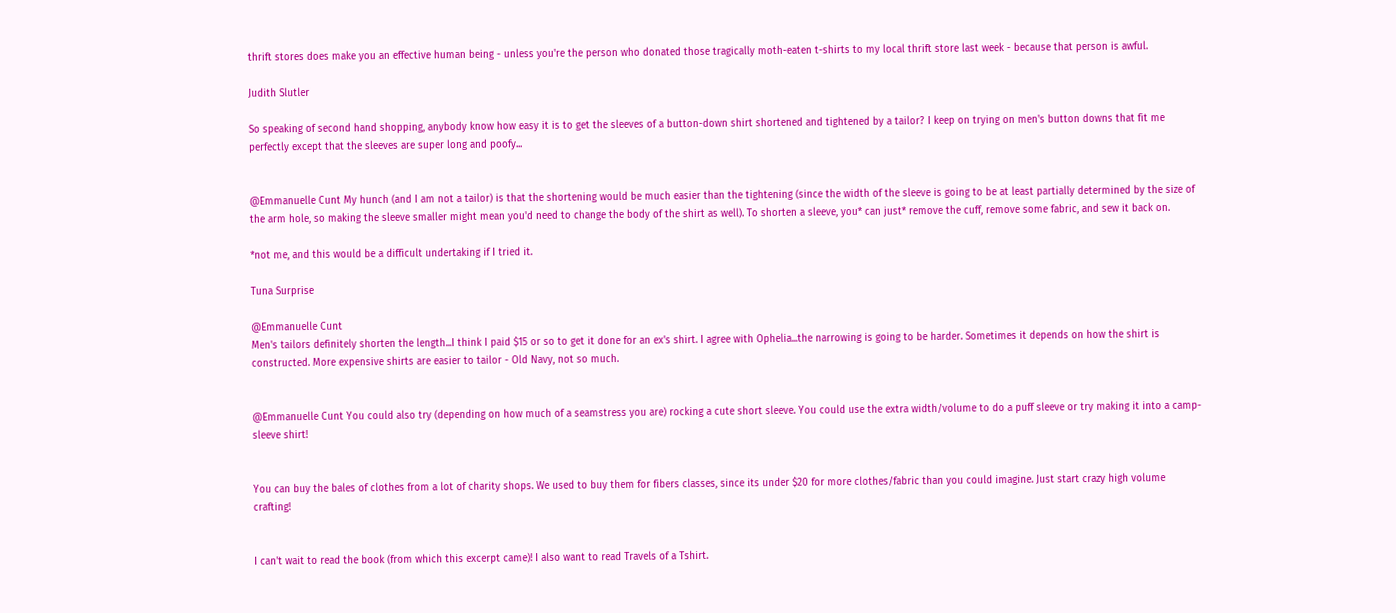thrift stores does make you an effective human being - unless you're the person who donated those tragically moth-eaten t-shirts to my local thrift store last week - because that person is awful.

Judith Slutler

So speaking of second hand shopping, anybody know how easy it is to get the sleeves of a button-down shirt shortened and tightened by a tailor? I keep on trying on men's button downs that fit me perfectly except that the sleeves are super long and poofy...


@Emmanuelle Cunt My hunch (and I am not a tailor) is that the shortening would be much easier than the tightening (since the width of the sleeve is going to be at least partially determined by the size of the arm hole, so making the sleeve smaller might mean you'd need to change the body of the shirt as well). To shorten a sleeve, you* can just* remove the cuff, remove some fabric, and sew it back on.

*not me, and this would be a difficult undertaking if I tried it.

Tuna Surprise

@Emmanuelle Cunt
Men's tailors definitely shorten the length...I think I paid $15 or so to get it done for an ex's shirt. I agree with Ophelia...the narrowing is going to be harder. Sometimes it depends on how the shirt is constructed. More expensive shirts are easier to tailor - Old Navy, not so much.


@Emmanuelle Cunt You could also try (depending on how much of a seamstress you are) rocking a cute short sleeve. You could use the extra width/volume to do a puff sleeve or try making it into a camp-sleeve shirt!


You can buy the bales of clothes from a lot of charity shops. We used to buy them for fibers classes, since its under $20 for more clothes/fabric than you could imagine. Just start crazy high volume crafting!


I can't wait to read the book (from which this excerpt came)! I also want to read Travels of a Tshirt.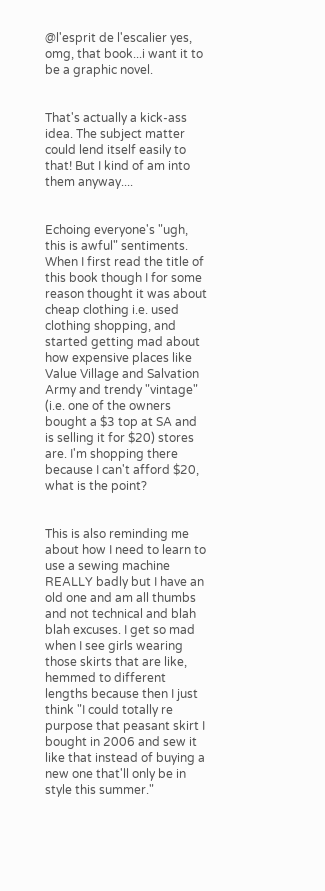@l'esprit de l'escalier yes, omg, that book...i want it to be a graphic novel.


That's actually a kick-ass idea. The subject matter could lend itself easily to that! But I kind of am into them anyway....


Echoing everyone's "ugh, this is awful" sentiments. When I first read the title of this book though I for some reason thought it was about cheap clothing i.e. used clothing shopping, and started getting mad about how expensive places like Value Village and Salvation Army and trendy "vintage" (i.e. one of the owners bought a $3 top at SA and is selling it for $20) stores are. I'm shopping there because I can't afford $20, what is the point?


This is also reminding me about how I need to learn to use a sewing machine REALLY badly but I have an old one and am all thumbs and not technical and blah blah excuses. I get so mad when I see girls wearing those skirts that are like, hemmed to different lengths because then I just think "I could totally re purpose that peasant skirt I bought in 2006 and sew it like that instead of buying a new one that'll only be in style this summer."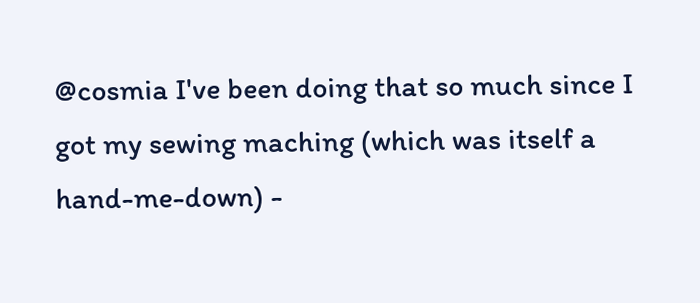@cosmia I've been doing that so much since I got my sewing maching (which was itself a hand-me-down) -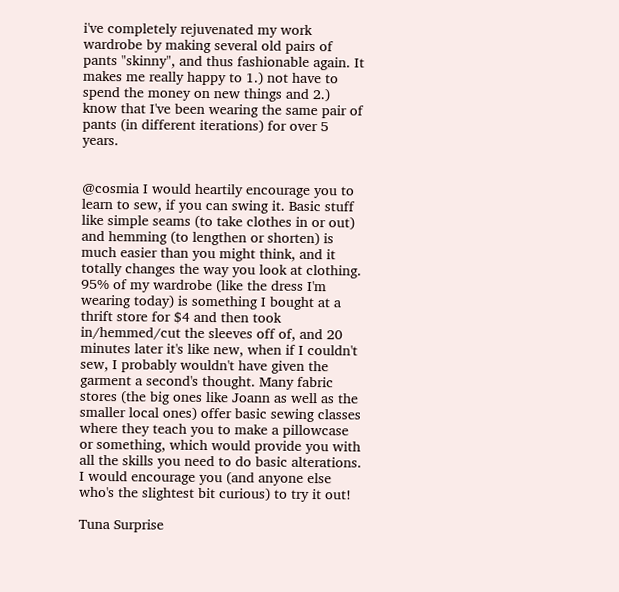i've completely rejuvenated my work wardrobe by making several old pairs of pants "skinny", and thus fashionable again. It makes me really happy to 1.) not have to spend the money on new things and 2.) know that I've been wearing the same pair of pants (in different iterations) for over 5 years.


@cosmia I would heartily encourage you to learn to sew, if you can swing it. Basic stuff like simple seams (to take clothes in or out) and hemming (to lengthen or shorten) is much easier than you might think, and it totally changes the way you look at clothing. 95% of my wardrobe (like the dress I'm wearing today) is something I bought at a thrift store for $4 and then took in/hemmed/cut the sleeves off of, and 20 minutes later it's like new, when if I couldn't sew, I probably wouldn't have given the garment a second's thought. Many fabric stores (the big ones like Joann as well as the smaller local ones) offer basic sewing classes where they teach you to make a pillowcase or something, which would provide you with all the skills you need to do basic alterations. I would encourage you (and anyone else who's the slightest bit curious) to try it out!

Tuna Surprise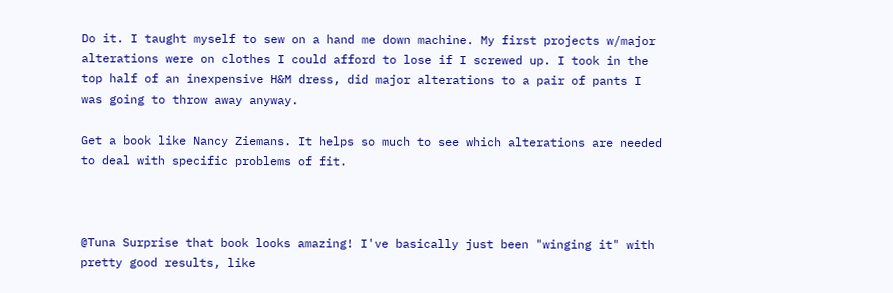Do it. I taught myself to sew on a hand me down machine. My first projects w/major alterations were on clothes I could afford to lose if I screwed up. I took in the top half of an inexpensive H&M dress, did major alterations to a pair of pants I was going to throw away anyway.

Get a book like Nancy Ziemans. It helps so much to see which alterations are needed to deal with specific problems of fit.



@Tuna Surprise that book looks amazing! I've basically just been "winging it" with pretty good results, like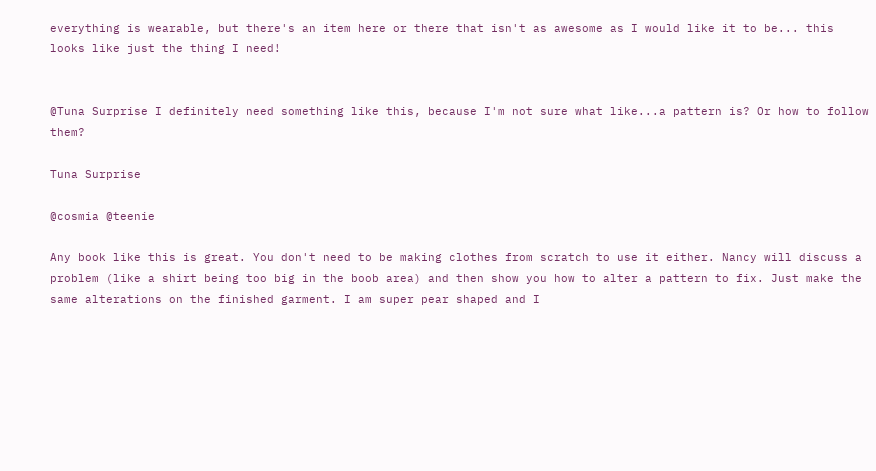everything is wearable, but there's an item here or there that isn't as awesome as I would like it to be... this looks like just the thing I need!


@Tuna Surprise I definitely need something like this, because I'm not sure what like...a pattern is? Or how to follow them?

Tuna Surprise

@cosmia @teenie

Any book like this is great. You don't need to be making clothes from scratch to use it either. Nancy will discuss a problem (like a shirt being too big in the boob area) and then show you how to alter a pattern to fix. Just make the same alterations on the finished garment. I am super pear shaped and I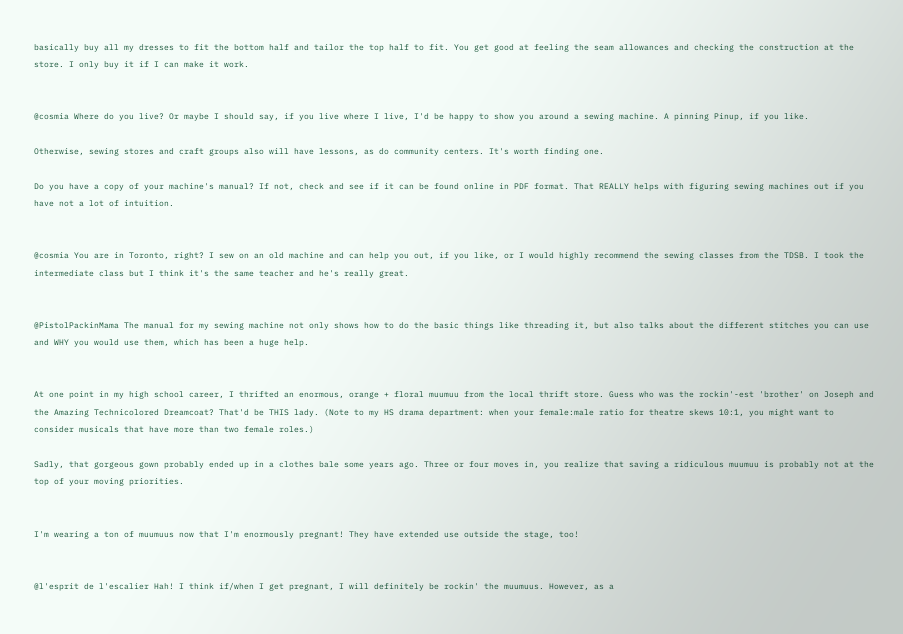basically buy all my dresses to fit the bottom half and tailor the top half to fit. You get good at feeling the seam allowances and checking the construction at the store. I only buy it if I can make it work.


@cosmia Where do you live? Or maybe I should say, if you live where I live, I'd be happy to show you around a sewing machine. A pinning Pinup, if you like.

Otherwise, sewing stores and craft groups also will have lessons, as do community centers. It's worth finding one.

Do you have a copy of your machine's manual? If not, check and see if it can be found online in PDF format. That REALLY helps with figuring sewing machines out if you have not a lot of intuition.


@cosmia You are in Toronto, right? I sew on an old machine and can help you out, if you like, or I would highly recommend the sewing classes from the TDSB. I took the intermediate class but I think it's the same teacher and he's really great.


@PistolPackinMama The manual for my sewing machine not only shows how to do the basic things like threading it, but also talks about the different stitches you can use and WHY you would use them, which has been a huge help.


At one point in my high school career, I thrifted an enormous, orange + floral muumuu from the local thrift store. Guess who was the rockin'-est 'brother' on Joseph and the Amazing Technicolored Dreamcoat? That'd be THIS lady. (Note to my HS drama department: when your female:male ratio for theatre skews 10:1, you might want to consider musicals that have more than two female roles.)

Sadly, that gorgeous gown probably ended up in a clothes bale some years ago. Three or four moves in, you realize that saving a ridiculous muumuu is probably not at the top of your moving priorities.


I'm wearing a ton of muumuus now that I'm enormously pregnant! They have extended use outside the stage, too!


@l'esprit de l'escalier Hah! I think if/when I get pregnant, I will definitely be rockin' the muumuus. However, as a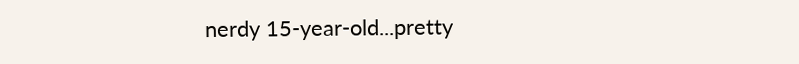nerdy 15-year-old...pretty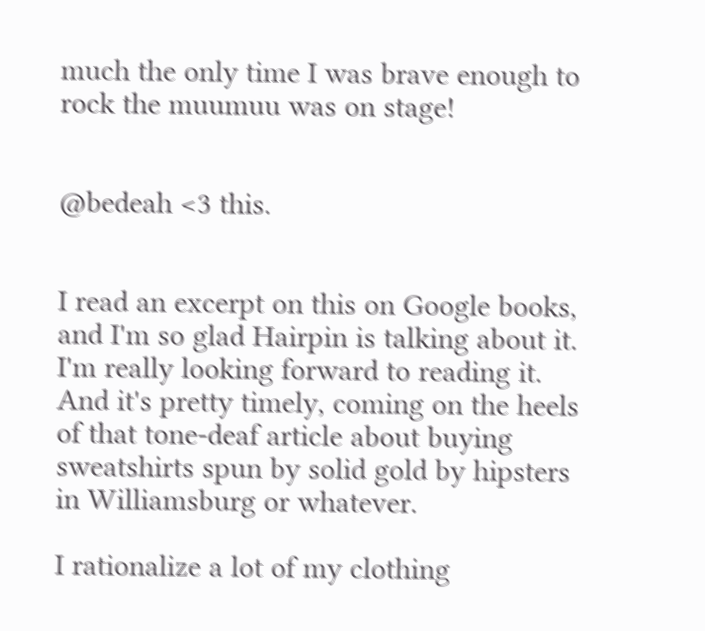much the only time I was brave enough to rock the muumuu was on stage!


@bedeah <3 this.


I read an excerpt on this on Google books, and I'm so glad Hairpin is talking about it. I'm really looking forward to reading it. And it's pretty timely, coming on the heels of that tone-deaf article about buying sweatshirts spun by solid gold by hipsters in Williamsburg or whatever.

I rationalize a lot of my clothing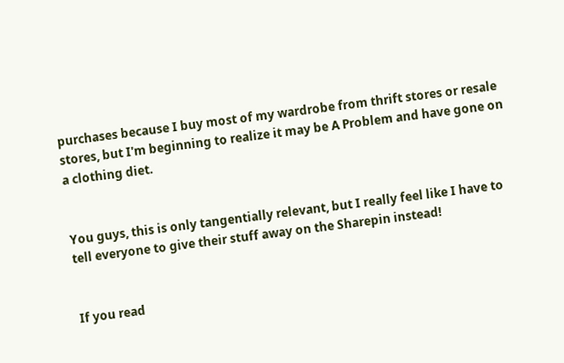purchases because I buy most of my wardrobe from thrift stores or resale stores, but I'm beginning to realize it may be A Problem and have gone on a clothing diet.


You guys, this is only tangentially relevant, but I really feel like I have to tell everyone to give their stuff away on the Sharepin instead!


If you read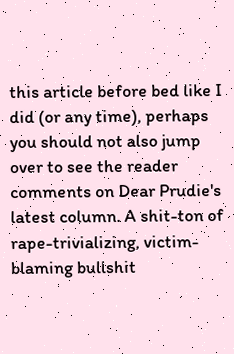this article before bed like I did (or any time), perhaps you should not also jump over to see the reader comments on Dear Prudie's latest column. A shit-ton of rape-trivializing, victim-blaming bullshit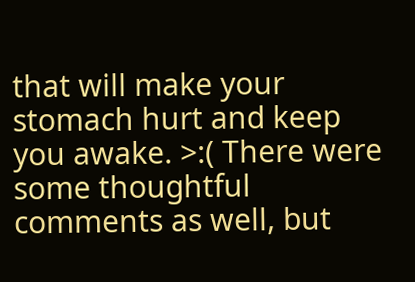that will make your stomach hurt and keep you awake. >:( There were some thoughtful comments as well, but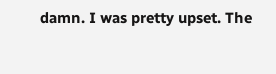damn. I was pretty upset. The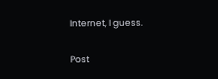Internet, I guess.

Post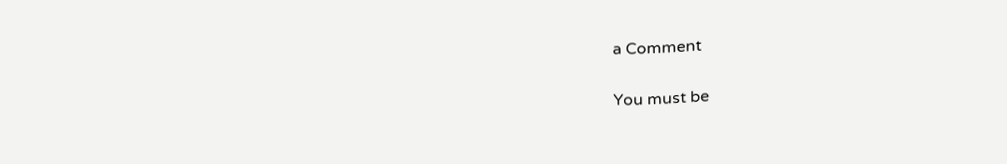a Comment

You must be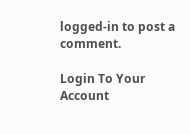logged-in to post a comment.

Login To Your Account